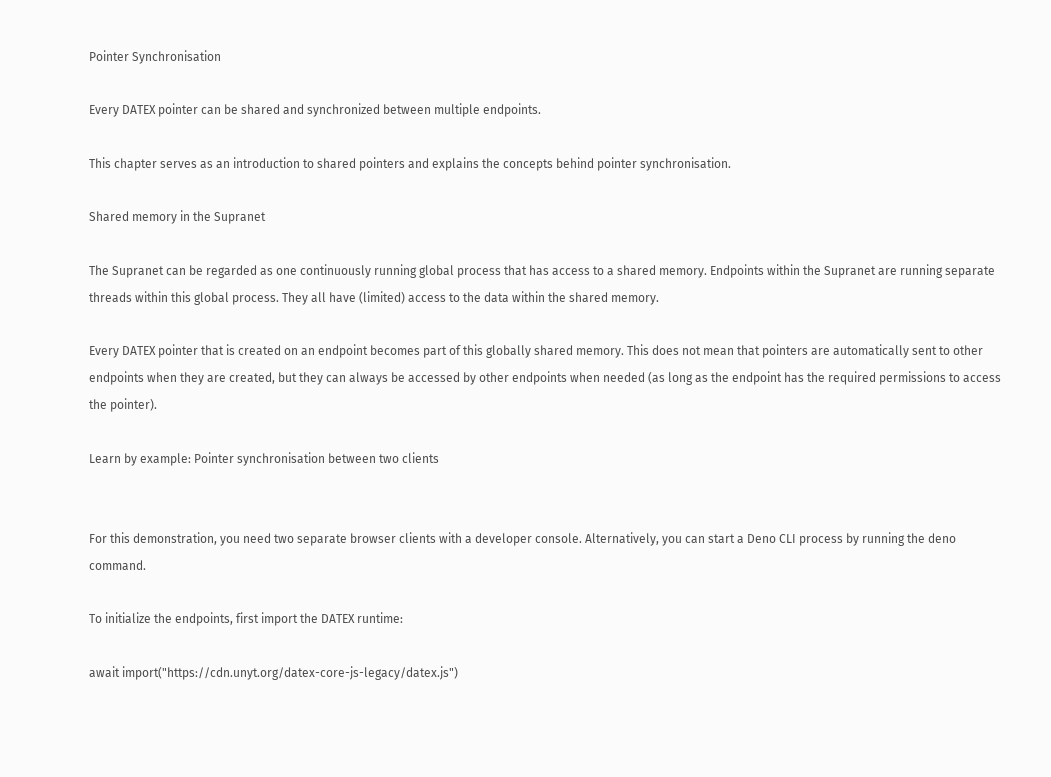Pointer Synchronisation

Every DATEX pointer can be shared and synchronized between multiple endpoints.

This chapter serves as an introduction to shared pointers and explains the concepts behind pointer synchronisation.

Shared memory in the Supranet

The Supranet can be regarded as one continuously running global process that has access to a shared memory. Endpoints within the Supranet are running separate threads within this global process. They all have (limited) access to the data within the shared memory.

Every DATEX pointer that is created on an endpoint becomes part of this globally shared memory. This does not mean that pointers are automatically sent to other endpoints when they are created, but they can always be accessed by other endpoints when needed (as long as the endpoint has the required permissions to access the pointer).

Learn by example: Pointer synchronisation between two clients


For this demonstration, you need two separate browser clients with a developer console. Alternatively, you can start a Deno CLI process by running the deno command.

To initialize the endpoints, first import the DATEX runtime:

await import("https://cdn.unyt.org/datex-core-js-legacy/datex.js")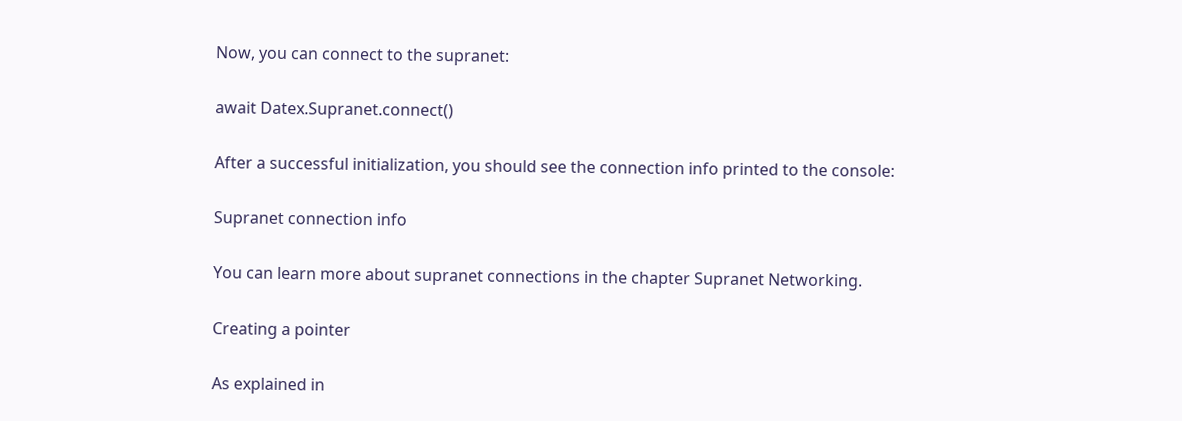Now, you can connect to the supranet:

await Datex.Supranet.connect()

After a successful initialization, you should see the connection info printed to the console:

Supranet connection info

You can learn more about supranet connections in the chapter Supranet Networking.

Creating a pointer

As explained in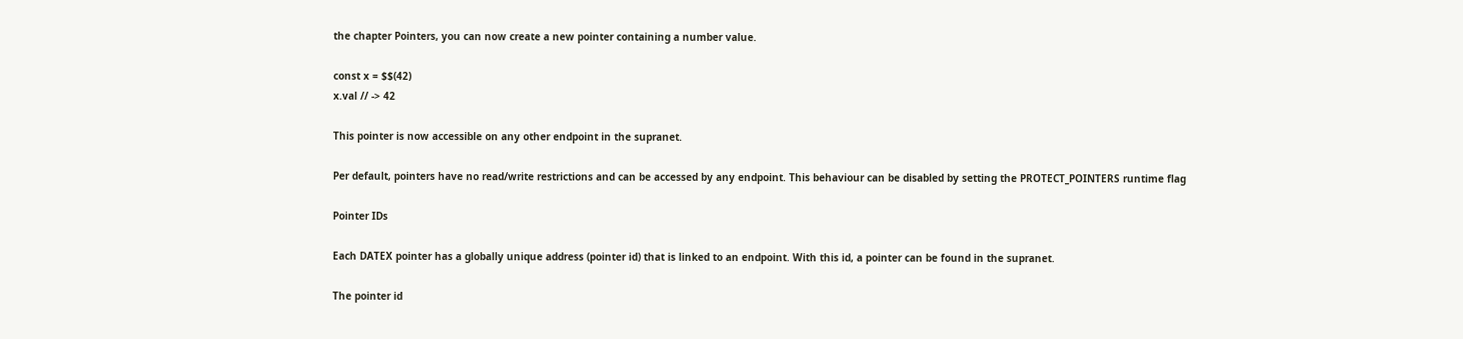the chapter Pointers, you can now create a new pointer containing a number value.

const x = $$(42)
x.val // -> 42

This pointer is now accessible on any other endpoint in the supranet.

Per default, pointers have no read/write restrictions and can be accessed by any endpoint. This behaviour can be disabled by setting the PROTECT_POINTERS runtime flag

Pointer IDs

Each DATEX pointer has a globally unique address (pointer id) that is linked to an endpoint. With this id, a pointer can be found in the supranet.

The pointer id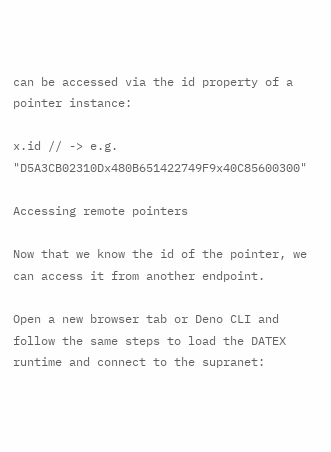can be accessed via the id property of a pointer instance:

x.id // -> e.g. "D5A3CB02310Dx480B651422749F9x40C85600300"

Accessing remote pointers

Now that we know the id of the pointer, we can access it from another endpoint.

Open a new browser tab or Deno CLI and follow the same steps to load the DATEX runtime and connect to the supranet: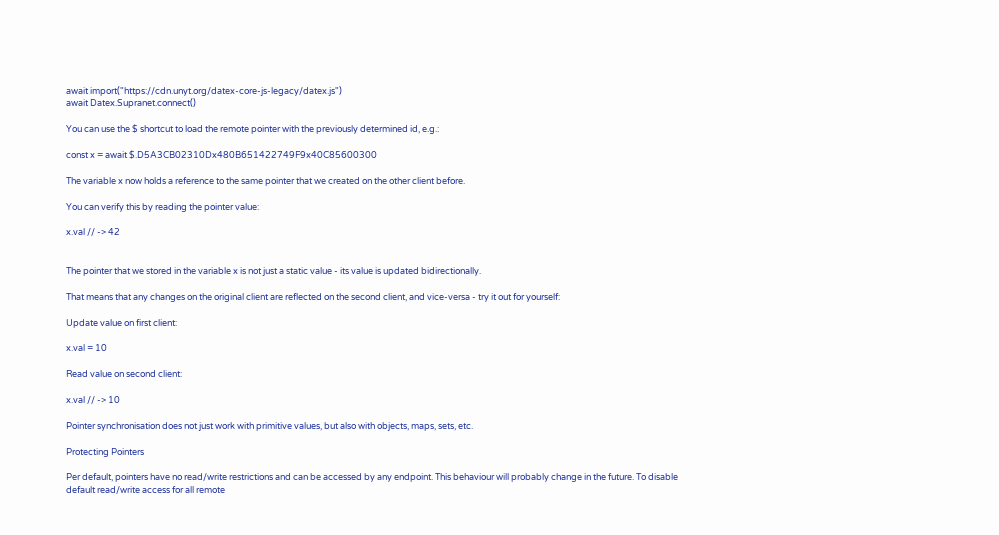await import("https://cdn.unyt.org/datex-core-js-legacy/datex.js")
await Datex.Supranet.connect()

You can use the $ shortcut to load the remote pointer with the previously determined id, e.g.:

const x = await $.D5A3CB02310Dx480B651422749F9x40C85600300

The variable x now holds a reference to the same pointer that we created on the other client before.

You can verify this by reading the pointer value:

x.val // -> 42


The pointer that we stored in the variable x is not just a static value - its value is updated bidirectionally.

That means that any changes on the original client are reflected on the second client, and vice-versa - try it out for yourself:

Update value on first client:

x.val = 10

Read value on second client:

x.val // -> 10

Pointer synchronisation does not just work with primitive values, but also with objects, maps, sets, etc.

Protecting Pointers

Per default, pointers have no read/write restrictions and can be accessed by any endpoint. This behaviour will probably change in the future. To disable default read/write access for all remote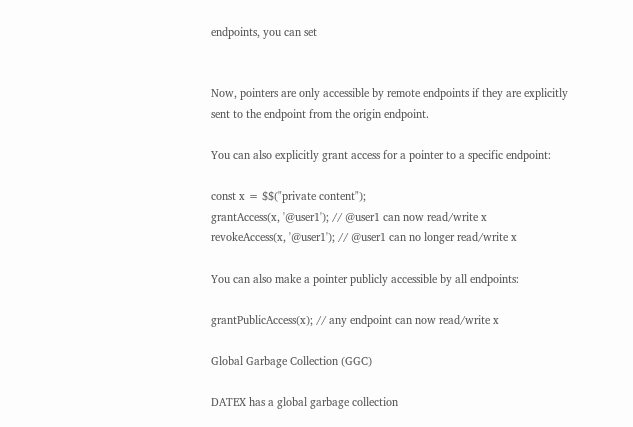endpoints, you can set


Now, pointers are only accessible by remote endpoints if they are explicitly sent to the endpoint from the origin endpoint.

You can also explicitly grant access for a pointer to a specific endpoint:

const x = $$("private content");
grantAccess(x, '@user1'); // @user1 can now read/write x
revokeAccess(x, '@user1'); // @user1 can no longer read/write x

You can also make a pointer publicly accessible by all endpoints:

grantPublicAccess(x); // any endpoint can now read/write x

Global Garbage Collection (GGC)

DATEX has a global garbage collection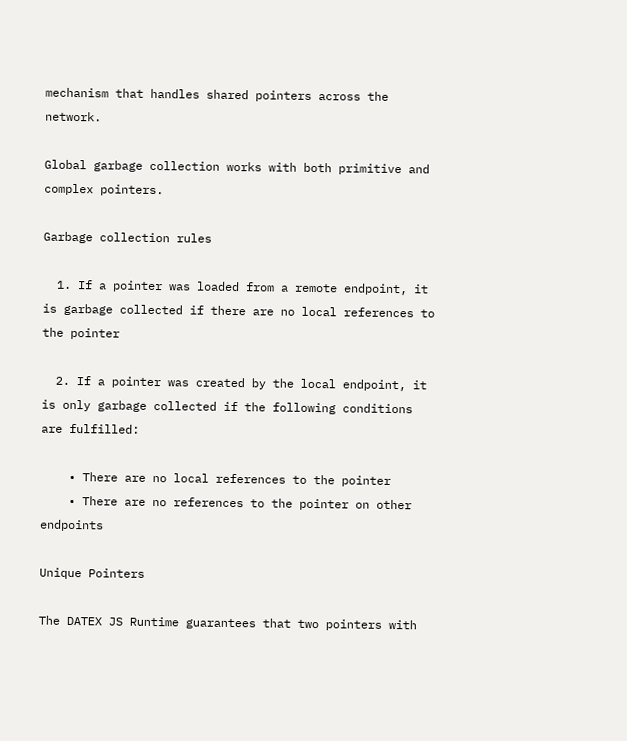mechanism that handles shared pointers across the network.

Global garbage collection works with both primitive and complex pointers.

Garbage collection rules

  1. If a pointer was loaded from a remote endpoint, it is garbage collected if there are no local references to the pointer

  2. If a pointer was created by the local endpoint, it is only garbage collected if the following conditions are fulfilled:

    • There are no local references to the pointer
    • There are no references to the pointer on other endpoints

Unique Pointers

The DATEX JS Runtime guarantees that two pointers with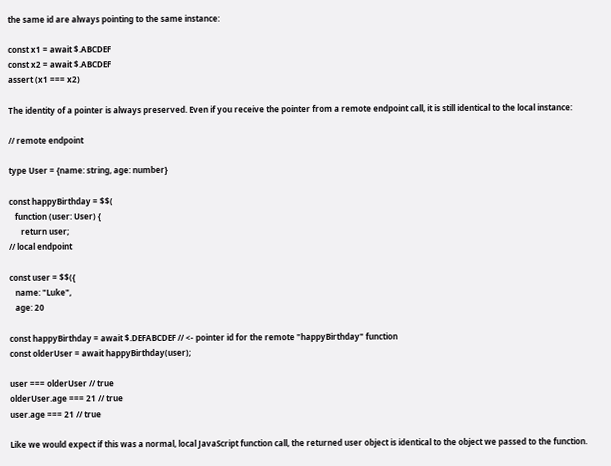the same id are always pointing to the same instance:

const x1 = await $.ABCDEF
const x2 = await $.ABCDEF
assert (x1 === x2)

The identity of a pointer is always preserved. Even if you receive the pointer from a remote endpoint call, it is still identical to the local instance:

// remote endpoint

type User = {name: string, age: number}

const happyBirthday = $$(
   function (user: User) {
      return user;
// local endpoint

const user = $$({
   name: "Luke",
   age: 20

const happyBirthday = await $.DEFABCDEF // <- pointer id for the remote "happyBirthday" function
const olderUser = await happyBirthday(user);

user === olderUser // true
olderUser.age === 21 // true
user.age === 21 // true

Like we would expect if this was a normal, local JavaScript function call, the returned user object is identical to the object we passed to the function.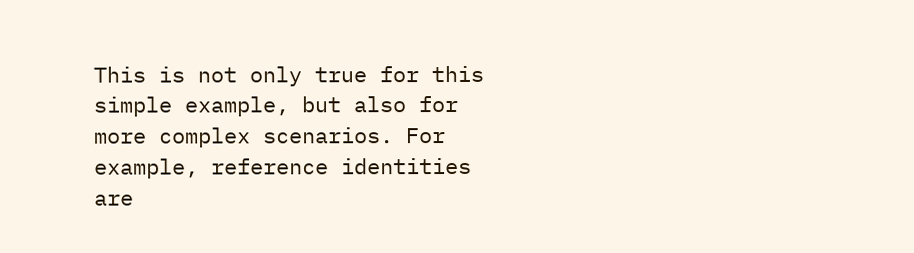This is not only true for this simple example, but also for more complex scenarios. For example, reference identities are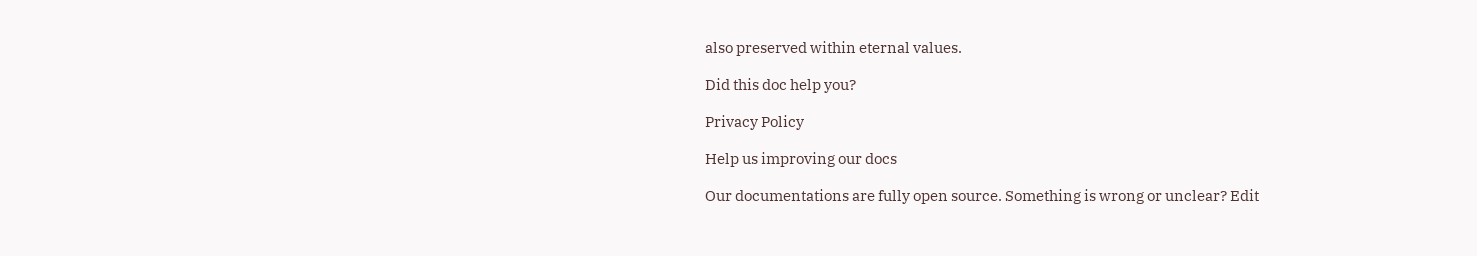also preserved within eternal values.

Did this doc help you?

Privacy Policy

Help us improving our docs

Our documentations are fully open source. Something is wrong or unclear? Edit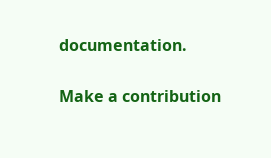documentation.

Make a contribution